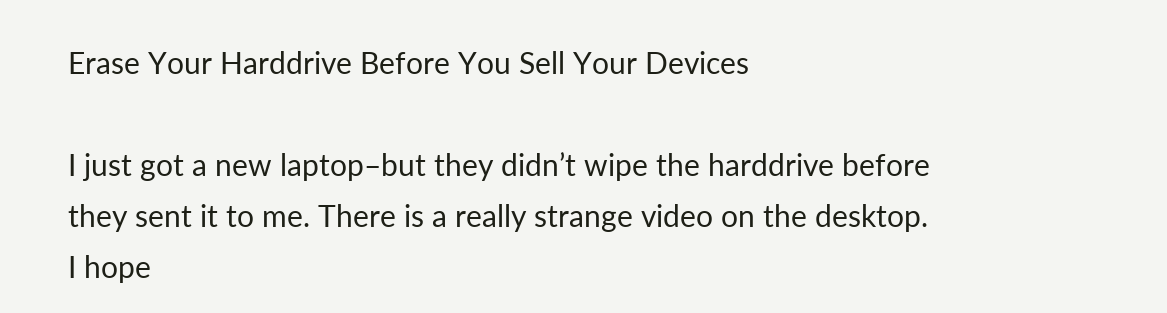Erase Your Harddrive Before You Sell Your Devices

I just got a new laptop–but they didn’t wipe the harddrive before they sent it to me. There is a really strange video on the desktop. I hope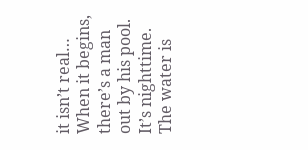it isn’t real… When it begins, there’s a man out by his pool. It’s nighttime. The water is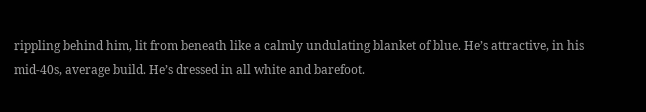rippling behind him, lit from beneath like a calmly undulating blanket of blue. He’s attractive, in his mid-40s, average build. He’s dressed in all white and barefoot.